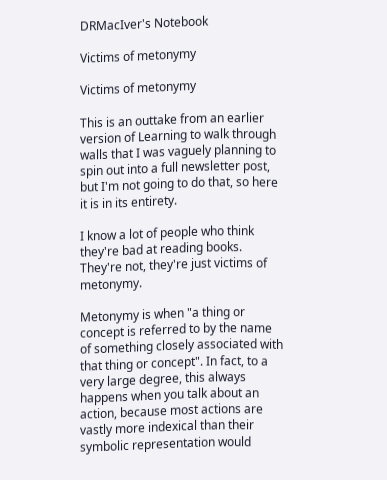DRMacIver's Notebook

Victims of metonymy

Victims of metonymy

This is an outtake from an earlier version of Learning to walk through walls that I was vaguely planning to spin out into a full newsletter post, but I'm not going to do that, so here it is in its entirety.

I know a lot of people who think they're bad at reading books. They're not, they're just victims of metonymy.

Metonymy is when "a thing or concept is referred to by the name of something closely associated with that thing or concept". In fact, to a very large degree, this always happens when you talk about an action, because most actions are vastly more indexical than their symbolic representation would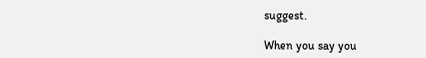suggest.

When you say you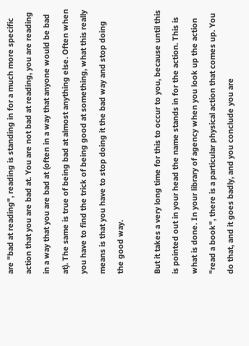are "bad at reading", reading is standing in for a much more specific action that you are bad at. You are not bad at reading, you are reading in a way that you are bad at (often in a way that anyone would be bad at). The same is true of being bad at almost anything else. Often when you have to find the trick of being good at something, what this really means is that you have to stop doing it the bad way and stop doing the good way.

But it takes a very long time for this to occur to you, because until this is pointed out in your head the name stands in for the action. This is what is done. In your library of agency when you look up the action "read a book", there is a particular physical action that comes up. You do that, and it goes badly, and you conclude you are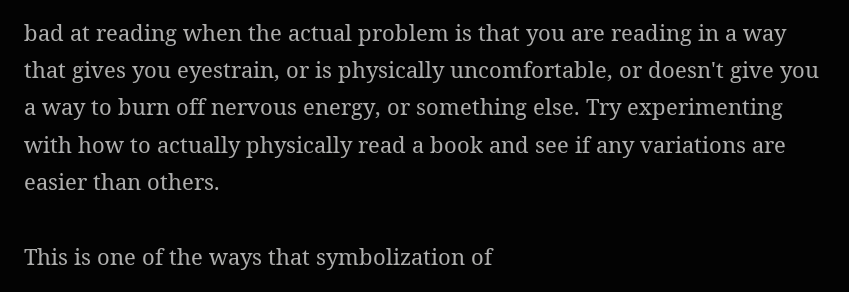bad at reading when the actual problem is that you are reading in a way that gives you eyestrain, or is physically uncomfortable, or doesn't give you a way to burn off nervous energy, or something else. Try experimenting with how to actually physically read a book and see if any variations are easier than others.

This is one of the ways that symbolization of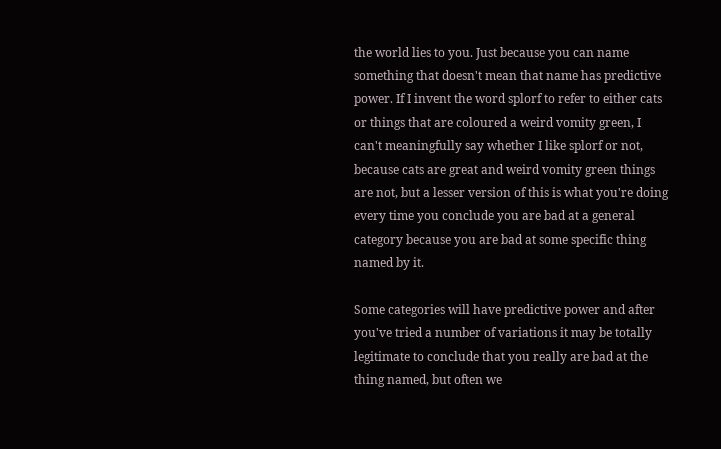the world lies to you. Just because you can name something that doesn't mean that name has predictive power. If I invent the word splorf to refer to either cats or things that are coloured a weird vomity green, I can't meaningfully say whether I like splorf or not, because cats are great and weird vomity green things are not, but a lesser version of this is what you're doing every time you conclude you are bad at a general category because you are bad at some specific thing named by it.

Some categories will have predictive power and after you've tried a number of variations it may be totally legitimate to conclude that you really are bad at the thing named, but often we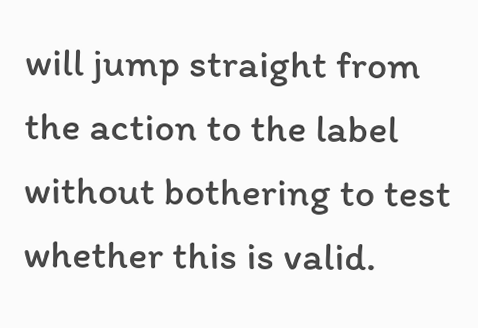will jump straight from the action to the label without bothering to test whether this is valid.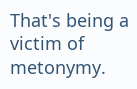That's being a victim of metonymy.